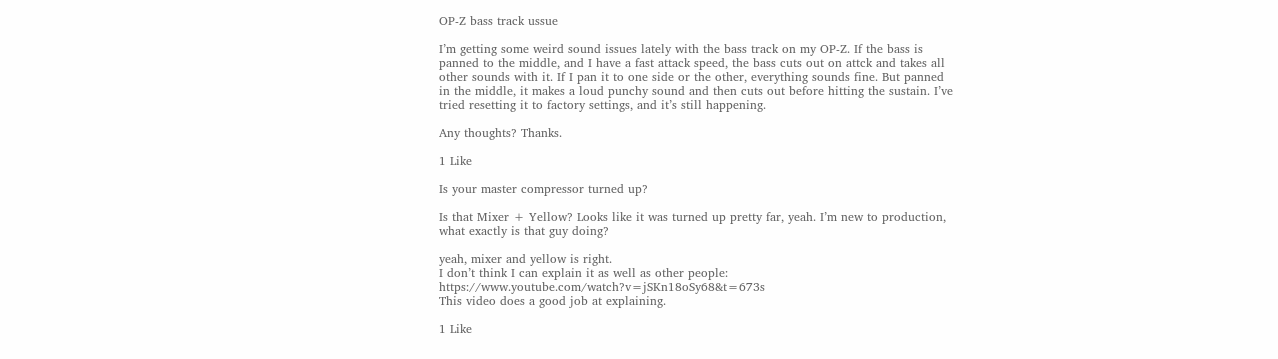OP-Z bass track ussue

I’m getting some weird sound issues lately with the bass track on my OP-Z. If the bass is panned to the middle, and I have a fast attack speed, the bass cuts out on attck and takes all other sounds with it. If I pan it to one side or the other, everything sounds fine. But panned in the middle, it makes a loud punchy sound and then cuts out before hitting the sustain. I’ve tried resetting it to factory settings, and it’s still happening.

Any thoughts? Thanks.

1 Like

Is your master compressor turned up?

Is that Mixer + Yellow? Looks like it was turned up pretty far, yeah. I’m new to production, what exactly is that guy doing?

yeah, mixer and yellow is right.
I don’t think I can explain it as well as other people: https://www.youtube.com/watch?v=jSKn18oSy68&t=673s
This video does a good job at explaining.

1 Like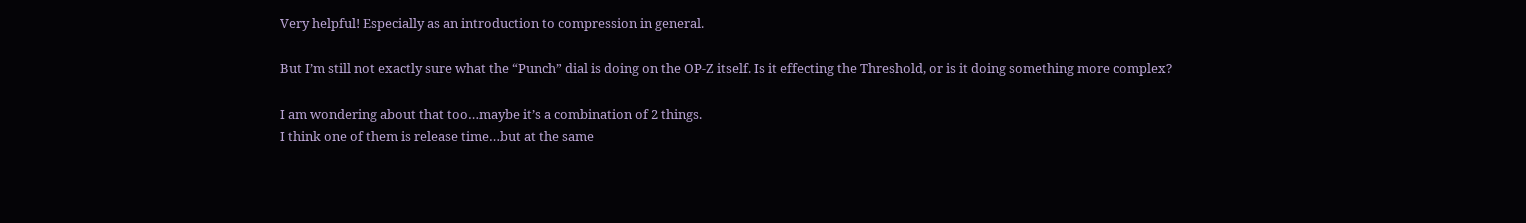Very helpful! Especially as an introduction to compression in general.

But I’m still not exactly sure what the “Punch” dial is doing on the OP-Z itself. Is it effecting the Threshold, or is it doing something more complex?

I am wondering about that too…maybe it’s a combination of 2 things.
I think one of them is release time…but at the same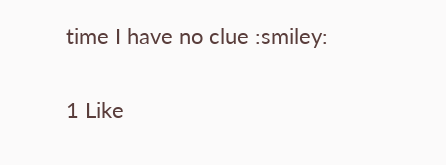time I have no clue :smiley:

1 Like